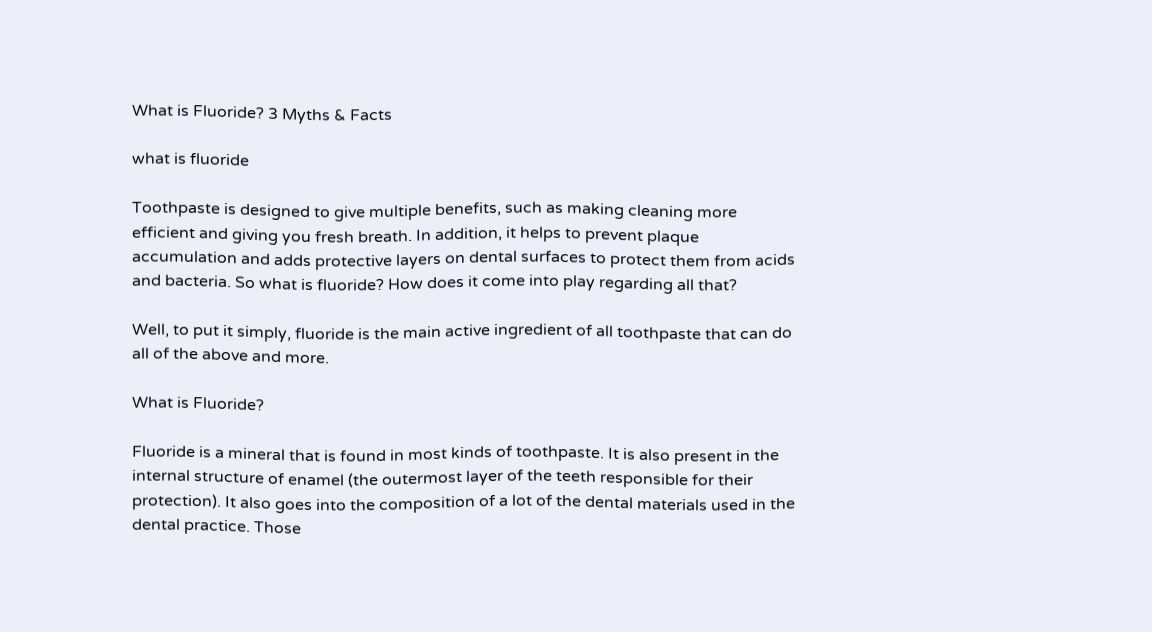What is Fluoride? 3 Myths & Facts

what is fluoride

Toothpaste is designed to give multiple benefits, such as making cleaning more efficient and giving you fresh breath. In addition, it helps to prevent plaque accumulation and adds protective layers on dental surfaces to protect them from acids and bacteria. So what is fluoride? How does it come into play regarding all that?

Well, to put it simply, fluoride is the main active ingredient of all toothpaste that can do all of the above and more.

What is Fluoride?

Fluoride is a mineral that is found in most kinds of toothpaste. It is also present in the internal structure of enamel (the outermost layer of the teeth responsible for their protection). It also goes into the composition of a lot of the dental materials used in the dental practice. Those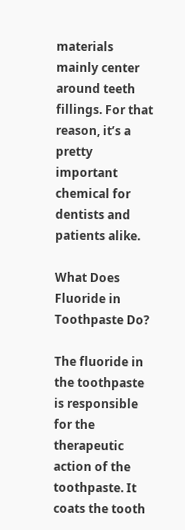materials mainly center around teeth fillings. For that reason, it’s a pretty important chemical for dentists and patients alike.

What Does Fluoride in Toothpaste Do?

The fluoride in the toothpaste is responsible for the therapeutic action of the toothpaste. It coats the tooth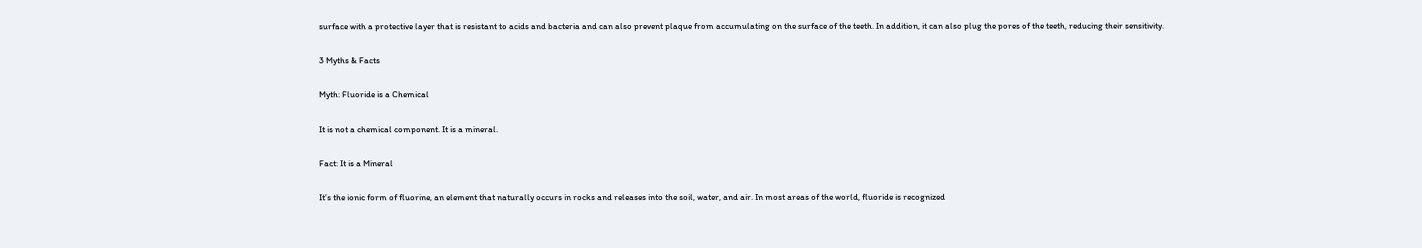surface with a protective layer that is resistant to acids and bacteria and can also prevent plaque from accumulating on the surface of the teeth. In addition, it can also plug the pores of the teeth, reducing their sensitivity.

3 Myths & Facts

Myth: Fluoride is a Chemical

It is not a chemical component. It is a mineral.

Fact: It is a Mineral

It’s the ionic form of fluorine, an element that naturally occurs in rocks and releases into the soil, water, and air. In most areas of the world, fluoride is recognized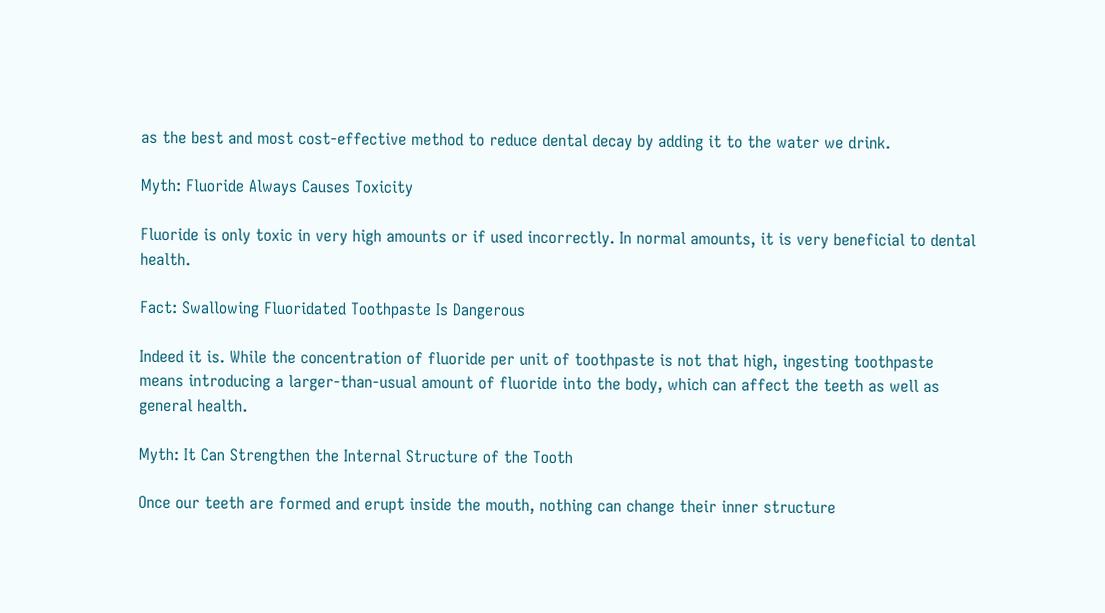as the best and most cost-effective method to reduce dental decay by adding it to the water we drink.

Myth: Fluoride Always Causes Toxicity

Fluoride is only toxic in very high amounts or if used incorrectly. In normal amounts, it is very beneficial to dental health.

Fact: Swallowing Fluoridated Toothpaste Is Dangerous

Indeed it is. While the concentration of fluoride per unit of toothpaste is not that high, ingesting toothpaste means introducing a larger-than-usual amount of fluoride into the body, which can affect the teeth as well as general health.

Myth: It Can Strengthen the Internal Structure of the Tooth

Once our teeth are formed and erupt inside the mouth, nothing can change their inner structure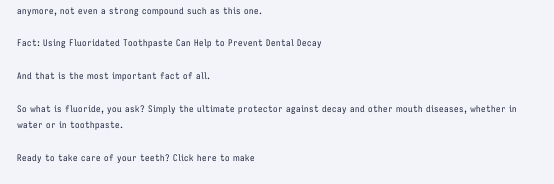anymore, not even a strong compound such as this one.

Fact: Using Fluoridated Toothpaste Can Help to Prevent Dental Decay

And that is the most important fact of all.

So what is fluoride, you ask? Simply the ultimate protector against decay and other mouth diseases, whether in water or in toothpaste.

Ready to take care of your teeth? Click here to make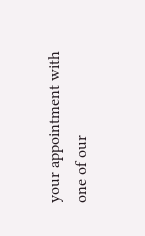your appointment with one of our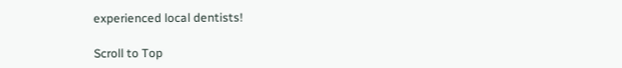experienced local dentists!

Scroll to Top